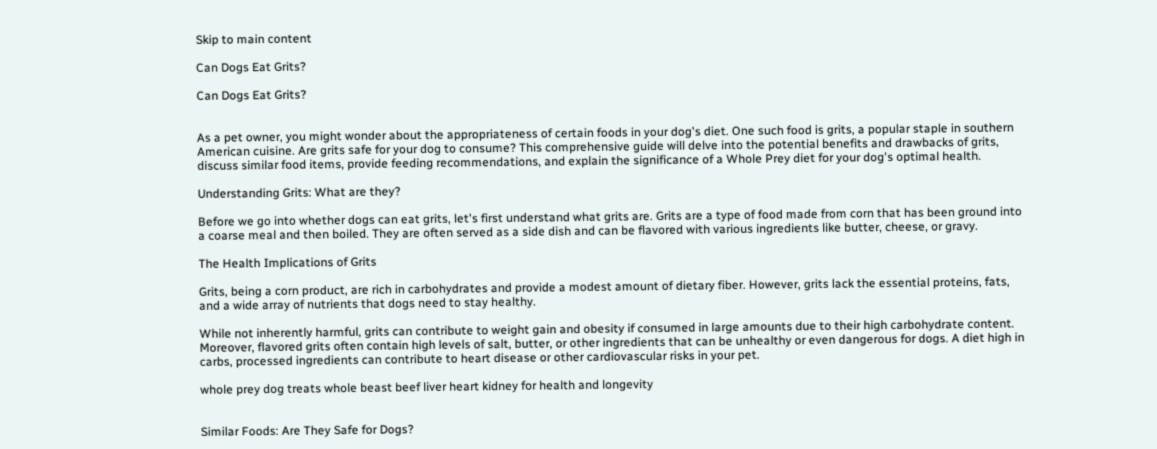Skip to main content

Can Dogs Eat Grits?

Can Dogs Eat Grits?


As a pet owner, you might wonder about the appropriateness of certain foods in your dog's diet. One such food is grits, a popular staple in southern American cuisine. Are grits safe for your dog to consume? This comprehensive guide will delve into the potential benefits and drawbacks of grits, discuss similar food items, provide feeding recommendations, and explain the significance of a Whole Prey diet for your dog's optimal health.

Understanding Grits: What are they?

Before we go into whether dogs can eat grits, let's first understand what grits are. Grits are a type of food made from corn that has been ground into a coarse meal and then boiled. They are often served as a side dish and can be flavored with various ingredients like butter, cheese, or gravy.

The Health Implications of Grits

Grits, being a corn product, are rich in carbohydrates and provide a modest amount of dietary fiber. However, grits lack the essential proteins, fats, and a wide array of nutrients that dogs need to stay healthy.

While not inherently harmful, grits can contribute to weight gain and obesity if consumed in large amounts due to their high carbohydrate content. Moreover, flavored grits often contain high levels of salt, butter, or other ingredients that can be unhealthy or even dangerous for dogs. A diet high in carbs, processed ingredients can contribute to heart disease or other cardiovascular risks in your pet.

whole prey dog treats whole beast beef liver heart kidney for health and longevity


Similar Foods: Are They Safe for Dogs?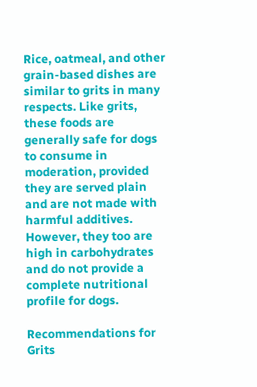Rice, oatmeal, and other grain-based dishes are similar to grits in many respects. Like grits, these foods are generally safe for dogs to consume in moderation, provided they are served plain and are not made with harmful additives. However, they too are high in carbohydrates and do not provide a complete nutritional profile for dogs.

Recommendations for Grits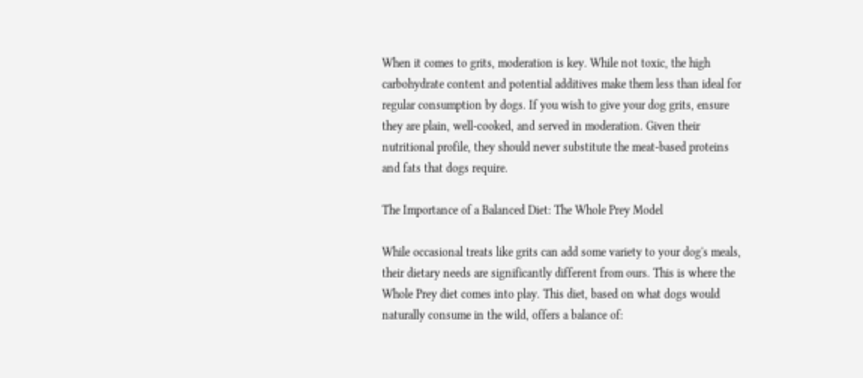When it comes to grits, moderation is key. While not toxic, the high carbohydrate content and potential additives make them less than ideal for regular consumption by dogs. If you wish to give your dog grits, ensure they are plain, well-cooked, and served in moderation. Given their nutritional profile, they should never substitute the meat-based proteins and fats that dogs require.

The Importance of a Balanced Diet: The Whole Prey Model

While occasional treats like grits can add some variety to your dog's meals, their dietary needs are significantly different from ours. This is where the Whole Prey diet comes into play. This diet, based on what dogs would naturally consume in the wild, offers a balance of: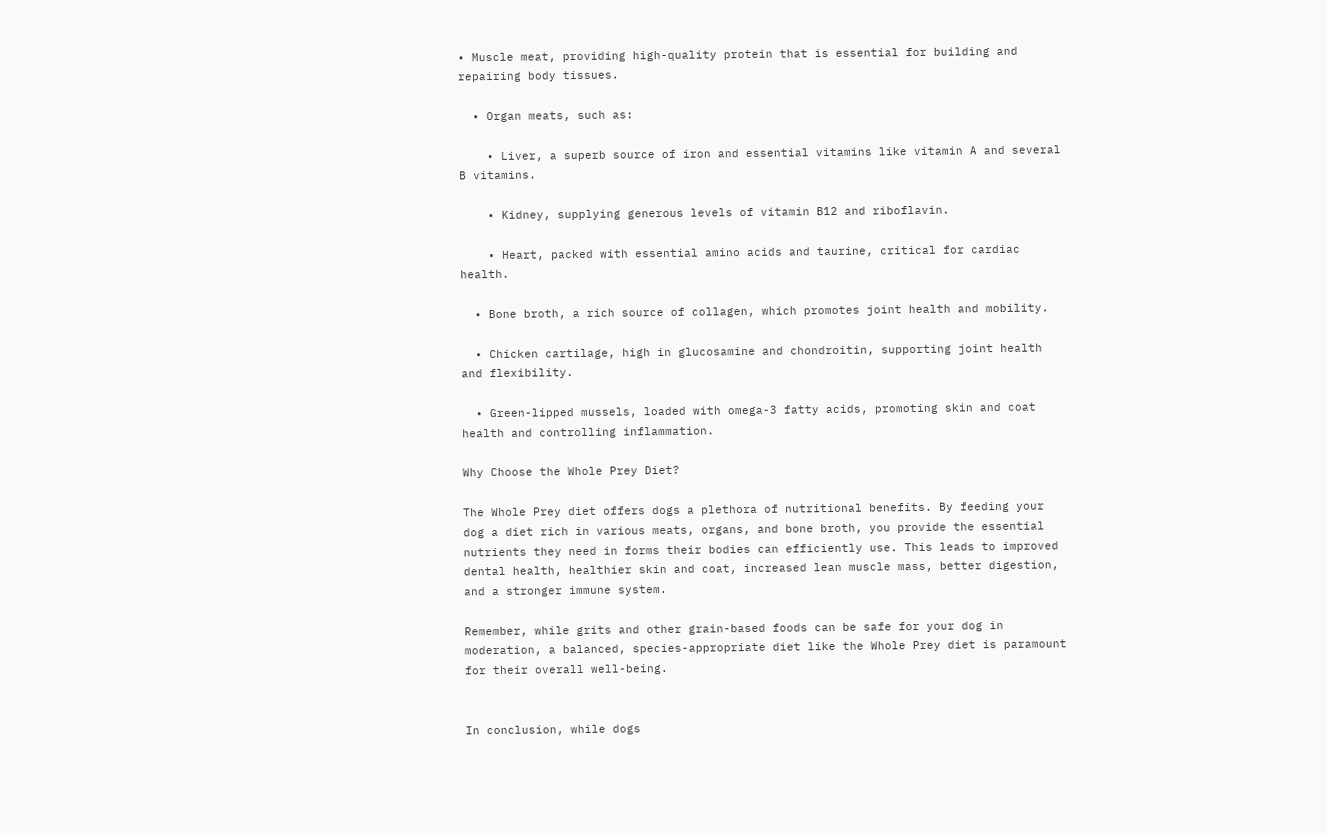• Muscle meat, providing high-quality protein that is essential for building and repairing body tissues.

  • Organ meats, such as:

    • Liver, a superb source of iron and essential vitamins like vitamin A and several B vitamins.

    • Kidney, supplying generous levels of vitamin B12 and riboflavin.

    • Heart, packed with essential amino acids and taurine, critical for cardiac health.

  • Bone broth, a rich source of collagen, which promotes joint health and mobility.

  • Chicken cartilage, high in glucosamine and chondroitin, supporting joint health and flexibility.

  • Green-lipped mussels, loaded with omega-3 fatty acids, promoting skin and coat health and controlling inflammation.

Why Choose the Whole Prey Diet?

The Whole Prey diet offers dogs a plethora of nutritional benefits. By feeding your dog a diet rich in various meats, organs, and bone broth, you provide the essential nutrients they need in forms their bodies can efficiently use. This leads to improved dental health, healthier skin and coat, increased lean muscle mass, better digestion, and a stronger immune system.

Remember, while grits and other grain-based foods can be safe for your dog in moderation, a balanced, species-appropriate diet like the Whole Prey diet is paramount for their overall well-being.


In conclusion, while dogs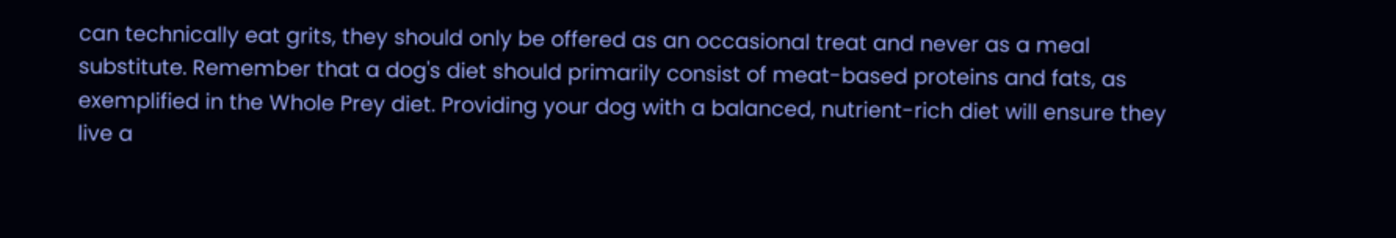can technically eat grits, they should only be offered as an occasional treat and never as a meal substitute. Remember that a dog's diet should primarily consist of meat-based proteins and fats, as exemplified in the Whole Prey diet. Providing your dog with a balanced, nutrient-rich diet will ensure they live a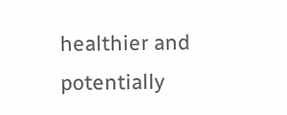healthier and potentially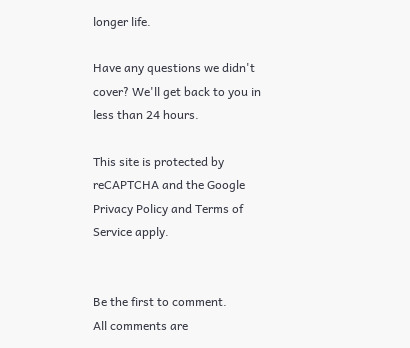longer life.

Have any questions we didn't cover? We'll get back to you in less than 24 hours.

This site is protected by reCAPTCHA and the Google Privacy Policy and Terms of Service apply.


Be the first to comment.
All comments are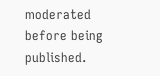moderated before being published.